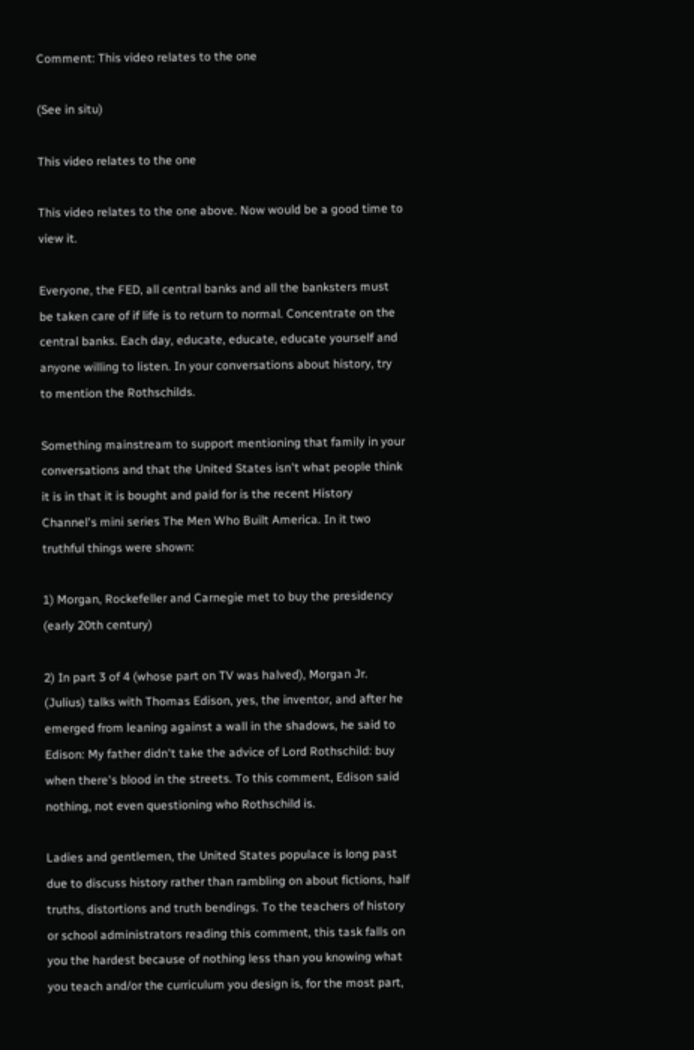Comment: This video relates to the one

(See in situ)

This video relates to the one

This video relates to the one above. Now would be a good time to view it.

Everyone, the FED, all central banks and all the banksters must be taken care of if life is to return to normal. Concentrate on the central banks. Each day, educate, educate, educate yourself and anyone willing to listen. In your conversations about history, try to mention the Rothschilds.

Something mainstream to support mentioning that family in your conversations and that the United States isn't what people think it is in that it is bought and paid for is the recent History Channel's mini series The Men Who Built America. In it two truthful things were shown:

1) Morgan, Rockefeller and Carnegie met to buy the presidency (early 20th century)

2) In part 3 of 4 (whose part on TV was halved), Morgan Jr. (Julius) talks with Thomas Edison, yes, the inventor, and after he emerged from leaning against a wall in the shadows, he said to Edison: My father didn't take the advice of Lord Rothschild: buy when there's blood in the streets. To this comment, Edison said nothing, not even questioning who Rothschild is.

Ladies and gentlemen, the United States populace is long past due to discuss history rather than rambling on about fictions, half truths, distortions and truth bendings. To the teachers of history or school administrators reading this comment, this task falls on you the hardest because of nothing less than you knowing what you teach and/or the curriculum you design is, for the most part,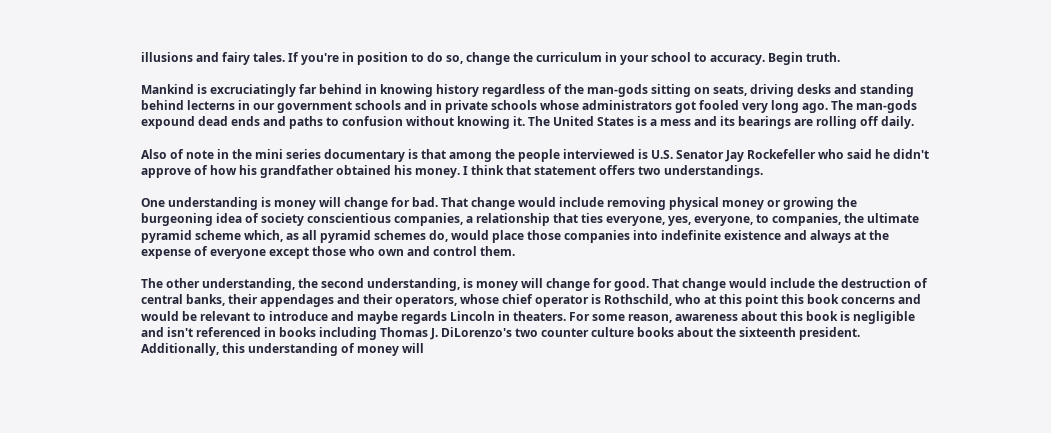illusions and fairy tales. If you're in position to do so, change the curriculum in your school to accuracy. Begin truth.

Mankind is excruciatingly far behind in knowing history regardless of the man-gods sitting on seats, driving desks and standing behind lecterns in our government schools and in private schools whose administrators got fooled very long ago. The man-gods expound dead ends and paths to confusion without knowing it. The United States is a mess and its bearings are rolling off daily.

Also of note in the mini series documentary is that among the people interviewed is U.S. Senator Jay Rockefeller who said he didn't approve of how his grandfather obtained his money. I think that statement offers two understandings.

One understanding is money will change for bad. That change would include removing physical money or growing the burgeoning idea of society conscientious companies, a relationship that ties everyone, yes, everyone, to companies, the ultimate pyramid scheme which, as all pyramid schemes do, would place those companies into indefinite existence and always at the expense of everyone except those who own and control them.

The other understanding, the second understanding, is money will change for good. That change would include the destruction of central banks, their appendages and their operators, whose chief operator is Rothschild, who at this point this book concerns and would be relevant to introduce and maybe regards Lincoln in theaters. For some reason, awareness about this book is negligible and isn't referenced in books including Thomas J. DiLorenzo's two counter culture books about the sixteenth president. Additionally, this understanding of money will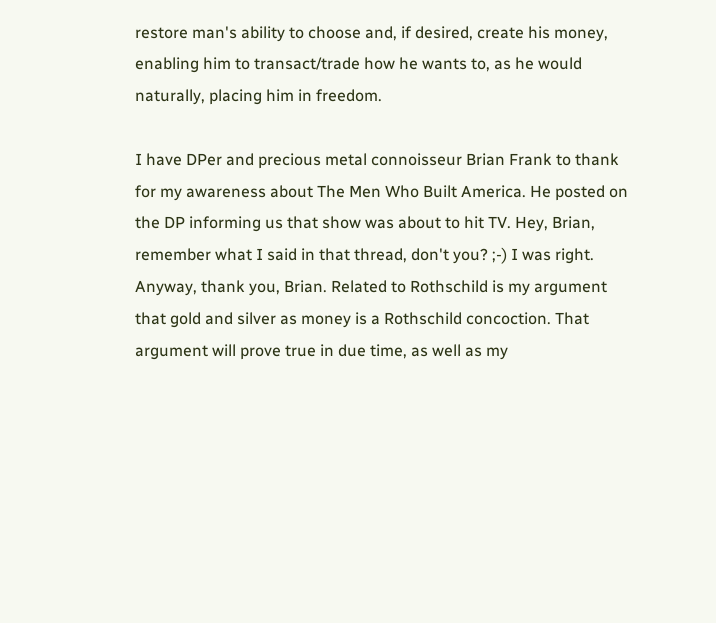restore man's ability to choose and, if desired, create his money, enabling him to transact/trade how he wants to, as he would naturally, placing him in freedom.

I have DPer and precious metal connoisseur Brian Frank to thank for my awareness about The Men Who Built America. He posted on the DP informing us that show was about to hit TV. Hey, Brian, remember what I said in that thread, don't you? ;-) I was right. Anyway, thank you, Brian. Related to Rothschild is my argument that gold and silver as money is a Rothschild concoction. That argument will prove true in due time, as well as my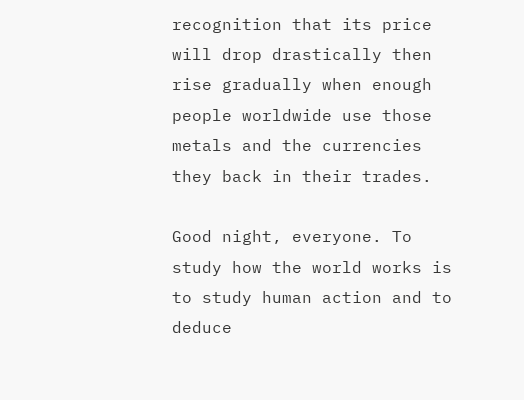recognition that its price will drop drastically then rise gradually when enough people worldwide use those metals and the currencies they back in their trades.

Good night, everyone. To study how the world works is to study human action and to deduce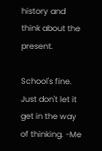history and think about the present.

School's fine. Just don't let it get in the way of thinking. -Me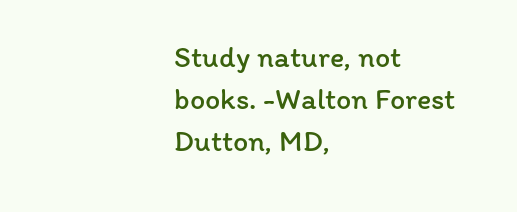Study nature, not books. -Walton Forest Dutton, MD,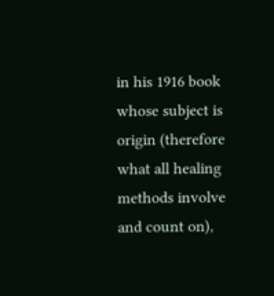in his 1916 book whose subject is origin (therefore what all healing methods involve and count on),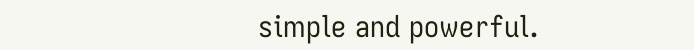simple and powerful.